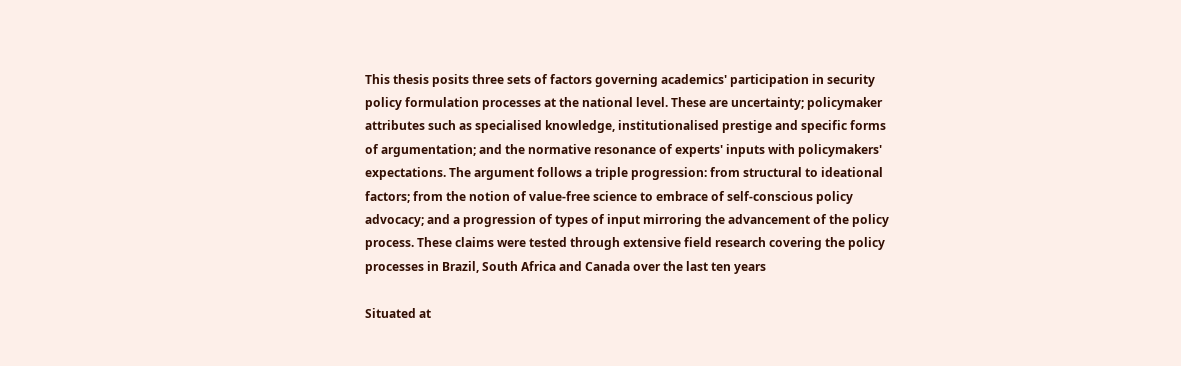This thesis posits three sets of factors governing academics' participation in security policy formulation processes at the national level. These are uncertainty; policymaker attributes such as specialised knowledge, institutionalised prestige and specific forms of argumentation; and the normative resonance of experts' inputs with policymakers' expectations. The argument follows a triple progression: from structural to ideational factors; from the notion of value-free science to embrace of self-conscious policy advocacy; and a progression of types of input mirroring the advancement of the policy process. These claims were tested through extensive field research covering the policy processes in Brazil, South Africa and Canada over the last ten years

Situated at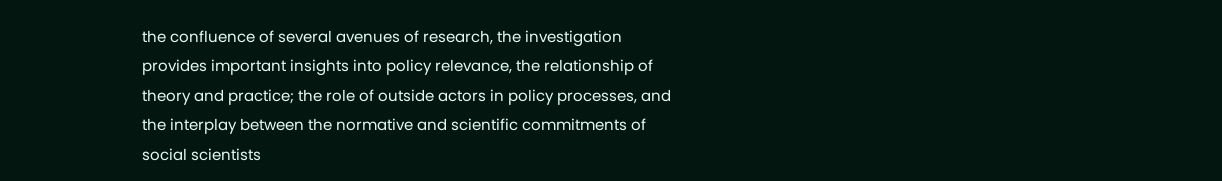the confluence of several avenues of research, the investigation provides important insights into policy relevance, the relationship of theory and practice; the role of outside actors in policy processes, and the interplay between the normative and scientific commitments of social scientists